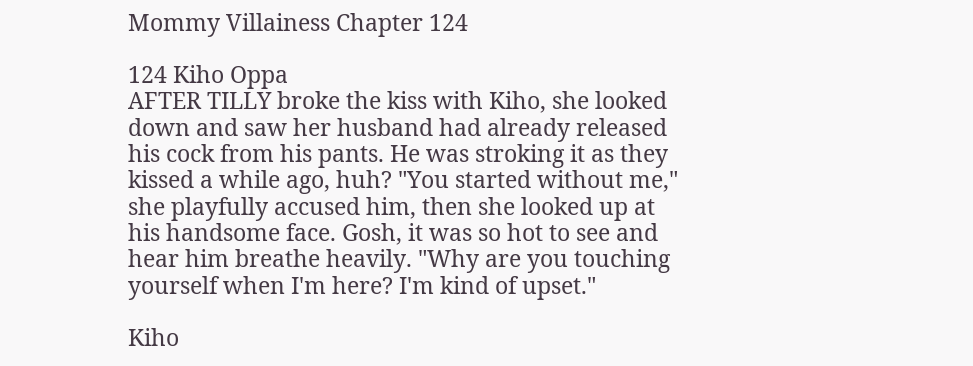Mommy Villainess Chapter 124

124 Kiho Oppa
AFTER TILLY broke the kiss with Kiho, she looked down and saw her husband had already released his cock from his pants. He was stroking it as they kissed a while ago, huh? "You started without me," she playfully accused him, then she looked up at his handsome face. Gosh, it was so hot to see and hear him breathe heavily. "Why are you touching yourself when I'm here? I'm kind of upset."

Kiho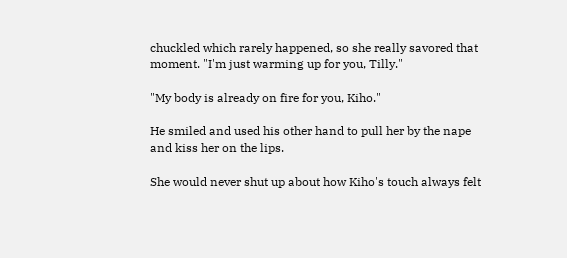chuckled which rarely happened, so she really savored that moment. "I'm just warming up for you, Tilly."

"My body is already on fire for you, Kiho."

He smiled and used his other hand to pull her by the nape and kiss her on the lips.

She would never shut up about how Kiho's touch always felt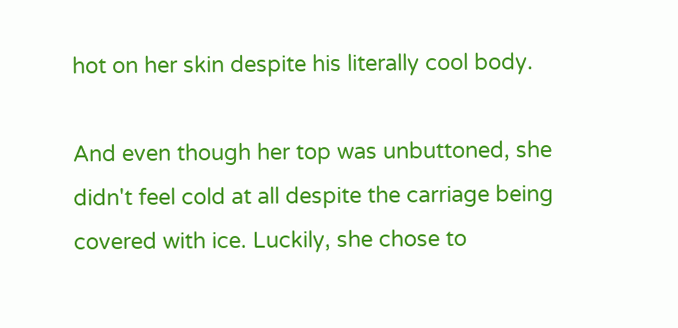hot on her skin despite his literally cool body.

And even though her top was unbuttoned, she didn't feel cold at all despite the carriage being covered with ice. Luckily, she chose to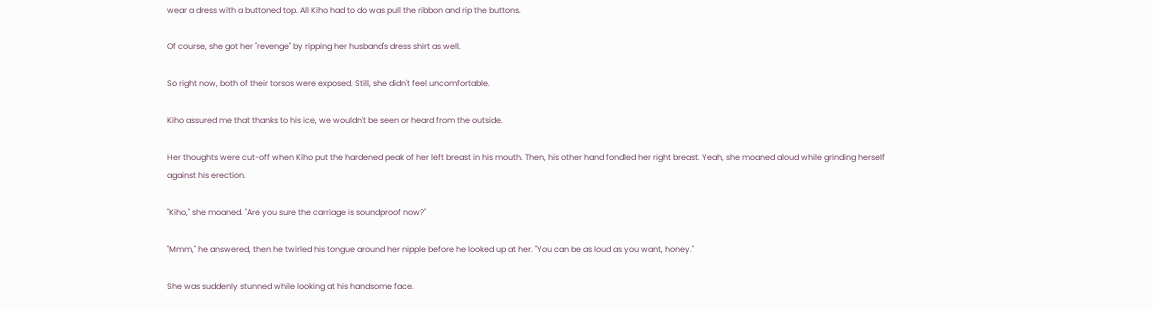wear a dress with a buttoned top. All Kiho had to do was pull the ribbon and rip the buttons.

Of course, she got her "revenge" by ripping her husband's dress shirt as well.

So right now, both of their torsos were exposed. Still, she didn't feel uncomfortable.

Kiho assured me that thanks to his ice, we wouldn't be seen or heard from the outside.

Her thoughts were cut-off when Kiho put the hardened peak of her left breast in his mouth. Then, his other hand fondled her right breast. Yeah, she moaned aloud while grinding herself against his erection.

"Kiho," she moaned. "Are you sure the carriage is soundproof now?"

"Mmm," he answered, then he twirled his tongue around her nipple before he looked up at her. "You can be as loud as you want, honey."

She was suddenly stunned while looking at his handsome face.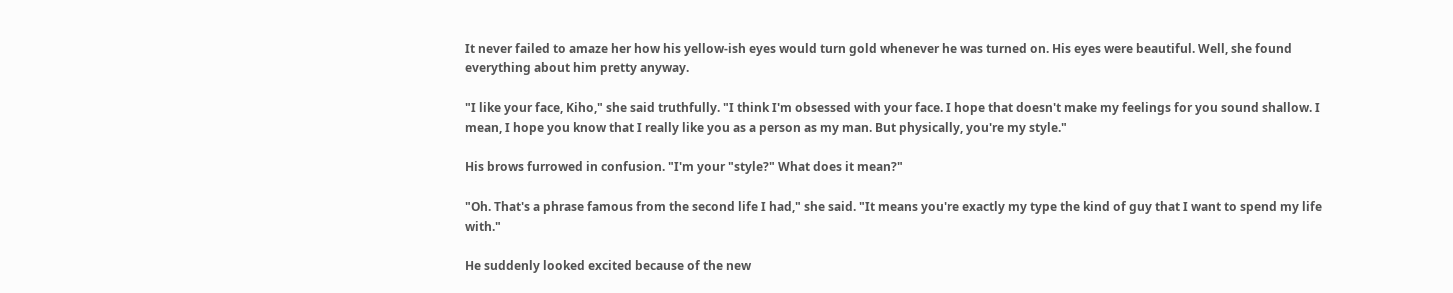It never failed to amaze her how his yellow-ish eyes would turn gold whenever he was turned on. His eyes were beautiful. Well, she found everything about him pretty anyway.

"I like your face, Kiho," she said truthfully. "I think I'm obsessed with your face. I hope that doesn't make my feelings for you sound shallow. I mean, I hope you know that I really like you as a person as my man. But physically, you're my style."

His brows furrowed in confusion. "I'm your "style?" What does it mean?"

"Oh. That's a phrase famous from the second life I had," she said. "It means you're exactly my type the kind of guy that I want to spend my life with."

He suddenly looked excited because of the new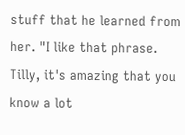stuff that he learned from her. "I like that phrase. Tilly, it's amazing that you know a lot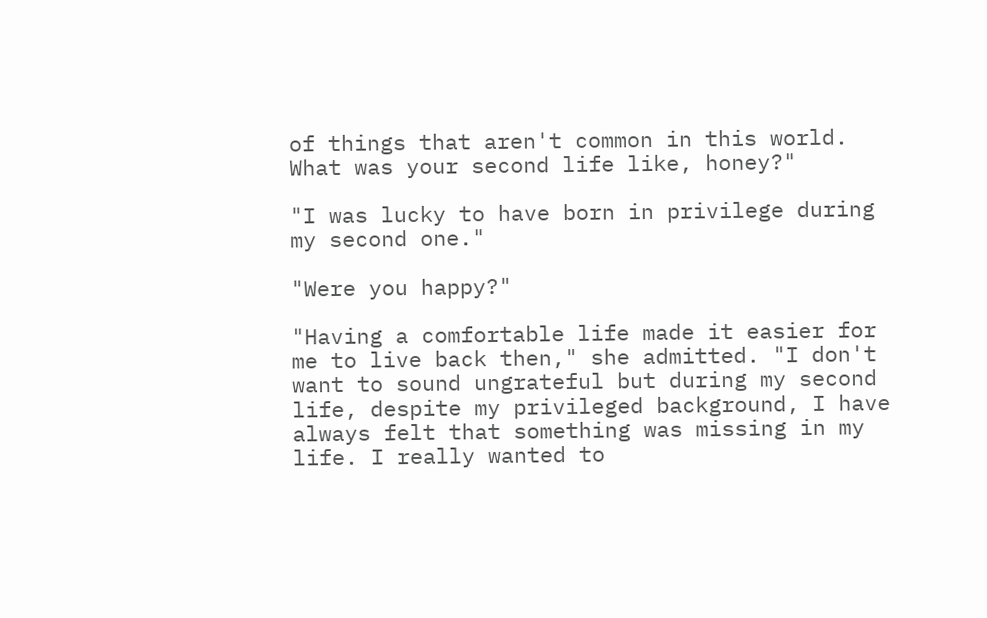of things that aren't common in this world. What was your second life like, honey?"

"I was lucky to have born in privilege during my second one."

"Were you happy?"

"Having a comfortable life made it easier for me to live back then," she admitted. "I don't want to sound ungrateful but during my second life, despite my privileged background, I have always felt that something was missing in my life. I really wanted to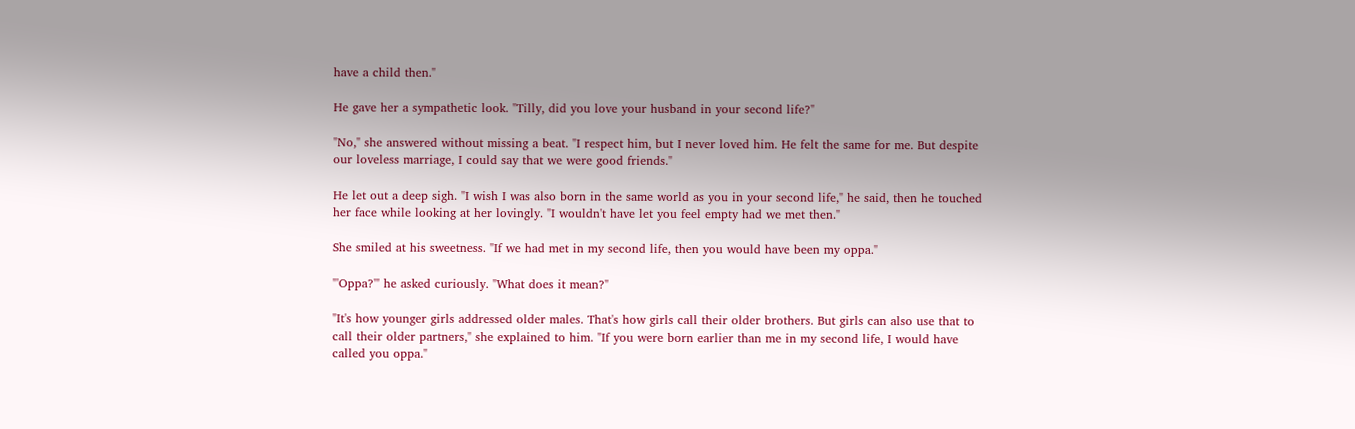have a child then."

He gave her a sympathetic look. "Tilly, did you love your husband in your second life?"

"No," she answered without missing a beat. "I respect him, but I never loved him. He felt the same for me. But despite our loveless marriage, I could say that we were good friends."

He let out a deep sigh. "I wish I was also born in the same world as you in your second life," he said, then he touched her face while looking at her lovingly. "I wouldn't have let you feel empty had we met then."

She smiled at his sweetness. "If we had met in my second life, then you would have been my oppa."

"'Oppa?'" he asked curiously. "What does it mean?"

"It's how younger girls addressed older males. That's how girls call their older brothers. But girls can also use that to call their older partners," she explained to him. "If you were born earlier than me in my second life, I would have called you oppa."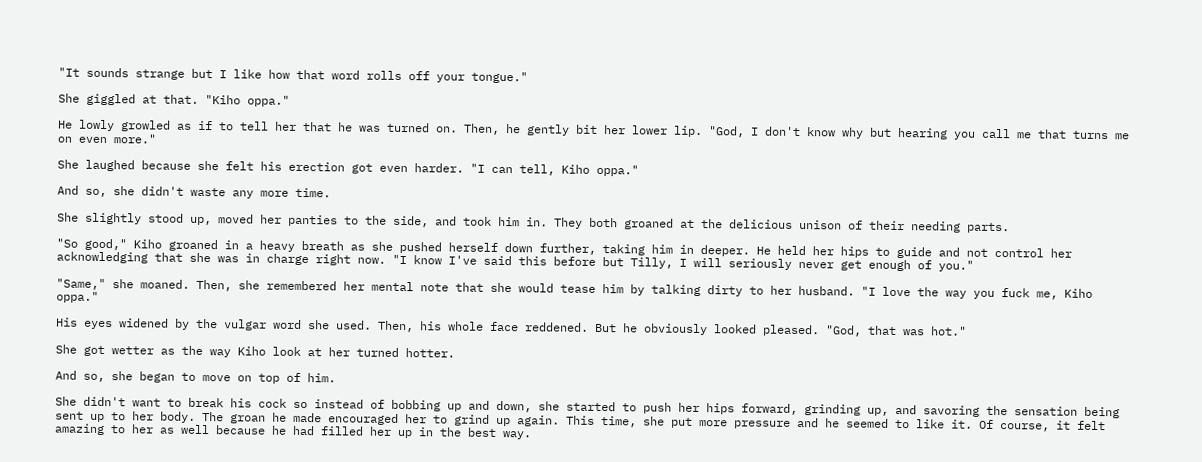"It sounds strange but I like how that word rolls off your tongue."

She giggled at that. "Kiho oppa."

He lowly growled as if to tell her that he was turned on. Then, he gently bit her lower lip. "God, I don't know why but hearing you call me that turns me on even more."

She laughed because she felt his erection got even harder. "I can tell, Kiho oppa."

And so, she didn't waste any more time.

She slightly stood up, moved her panties to the side, and took him in. They both groaned at the delicious unison of their needing parts.

"So good," Kiho groaned in a heavy breath as she pushed herself down further, taking him in deeper. He held her hips to guide and not control her acknowledging that she was in charge right now. "I know I've said this before but Tilly, I will seriously never get enough of you."

"Same," she moaned. Then, she remembered her mental note that she would tease him by talking dirty to her husband. "I love the way you fuck me, Kiho oppa."

His eyes widened by the vulgar word she used. Then, his whole face reddened. But he obviously looked pleased. "God, that was hot."

She got wetter as the way Kiho look at her turned hotter.

And so, she began to move on top of him.

She didn't want to break his cock so instead of bobbing up and down, she started to push her hips forward, grinding up, and savoring the sensation being sent up to her body. The groan he made encouraged her to grind up again. This time, she put more pressure and he seemed to like it. Of course, it felt amazing to her as well because he had filled her up in the best way.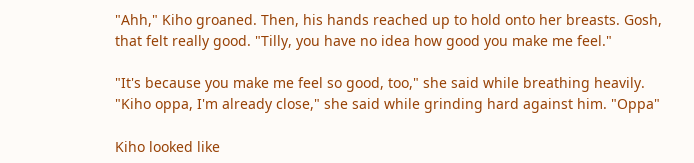"Ahh," Kiho groaned. Then, his hands reached up to hold onto her breasts. Gosh, that felt really good. "Tilly, you have no idea how good you make me feel."

"It's because you make me feel so good, too," she said while breathing heavily. "Kiho oppa, I'm already close," she said while grinding hard against him. "Oppa"

Kiho looked like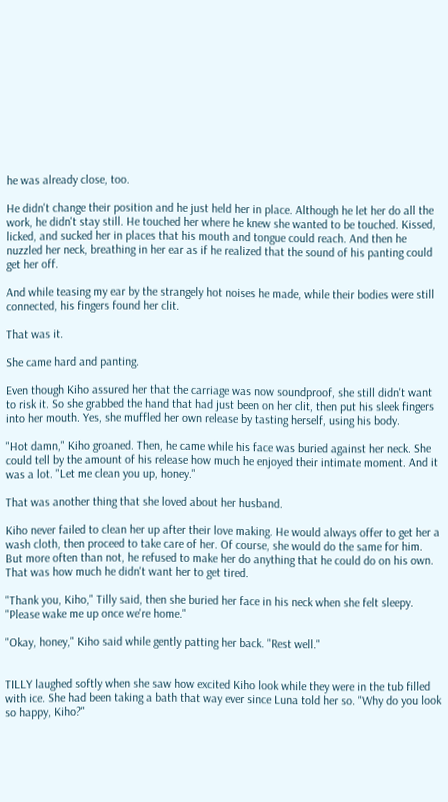he was already close, too.

He didn't change their position and he just held her in place. Although he let her do all the work, he didn't stay still. He touched her where he knew she wanted to be touched. Kissed, licked, and sucked her in places that his mouth and tongue could reach. And then he nuzzled her neck, breathing in her ear as if he realized that the sound of his panting could get her off.

And while teasing my ear by the strangely hot noises he made, while their bodies were still connected, his fingers found her clit.

That was it.

She came hard and panting.

Even though Kiho assured her that the carriage was now soundproof, she still didn't want to risk it. So she grabbed the hand that had just been on her clit, then put his sleek fingers into her mouth. Yes, she muffled her own release by tasting herself, using his body.

"Hot damn," Kiho groaned. Then, he came while his face was buried against her neck. She could tell by the amount of his release how much he enjoyed their intimate moment. And it was a lot. "Let me clean you up, honey."

That was another thing that she loved about her husband.

Kiho never failed to clean her up after their love making. He would always offer to get her a wash cloth, then proceed to take care of her. Of course, she would do the same for him. But more often than not, he refused to make her do anything that he could do on his own. That was how much he didn't want her to get tired.

"Thank you, Kiho," Tilly said, then she buried her face in his neck when she felt sleepy. "Please wake me up once we're home."

"Okay, honey," Kiho said while gently patting her back. "Rest well."


TILLY laughed softly when she saw how excited Kiho look while they were in the tub filled with ice. She had been taking a bath that way ever since Luna told her so. "Why do you look so happy, Kiho?"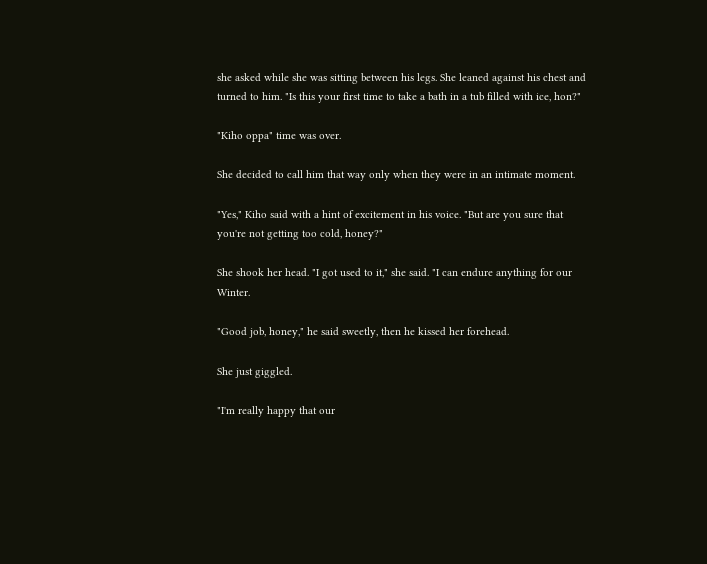she asked while she was sitting between his legs. She leaned against his chest and turned to him. "Is this your first time to take a bath in a tub filled with ice, hon?"

"Kiho oppa" time was over.

She decided to call him that way only when they were in an intimate moment.

"Yes," Kiho said with a hint of excitement in his voice. "But are you sure that you're not getting too cold, honey?"

She shook her head. "I got used to it," she said. "I can endure anything for our Winter.

"Good job, honey," he said sweetly, then he kissed her forehead.

She just giggled.

"I'm really happy that our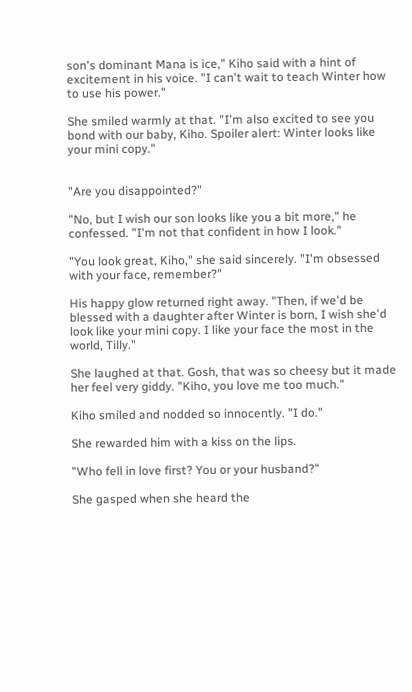son's dominant Mana is ice," Kiho said with a hint of excitement in his voice. "I can't wait to teach Winter how to use his power."

She smiled warmly at that. "I'm also excited to see you bond with our baby, Kiho. Spoiler alert: Winter looks like your mini copy."


"Are you disappointed?"

"No, but I wish our son looks like you a bit more," he confessed. "I'm not that confident in how I look."

"You look great, Kiho," she said sincerely. "I'm obsessed with your face, remember?"

His happy glow returned right away. "Then, if we'd be blessed with a daughter after Winter is born, I wish she'd look like your mini copy. I like your face the most in the world, Tilly."

She laughed at that. Gosh, that was so cheesy but it made her feel very giddy. "Kiho, you love me too much."

Kiho smiled and nodded so innocently. "I do."

She rewarded him with a kiss on the lips.

"Who fell in love first? You or your husband?"

She gasped when she heard the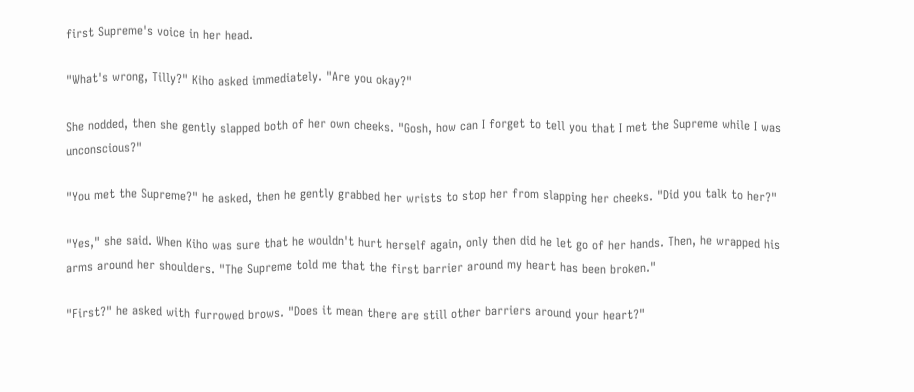first Supreme's voice in her head.

"What's wrong, Tilly?" Kiho asked immediately. "Are you okay?"

She nodded, then she gently slapped both of her own cheeks. "Gosh, how can I forget to tell you that I met the Supreme while I was unconscious?"

"You met the Supreme?" he asked, then he gently grabbed her wrists to stop her from slapping her cheeks. "Did you talk to her?"

"Yes," she said. When Kiho was sure that he wouldn't hurt herself again, only then did he let go of her hands. Then, he wrapped his arms around her shoulders. "The Supreme told me that the first barrier around my heart has been broken."

"First?" he asked with furrowed brows. "Does it mean there are still other barriers around your heart?"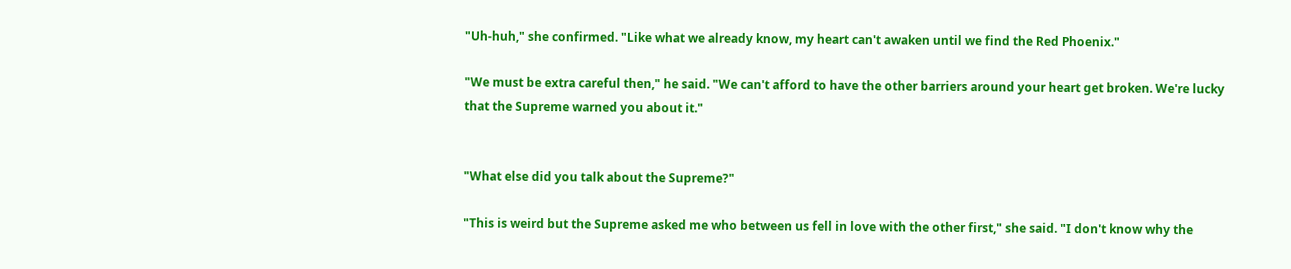"Uh-huh," she confirmed. "Like what we already know, my heart can't awaken until we find the Red Phoenix."

"We must be extra careful then," he said. "We can't afford to have the other barriers around your heart get broken. We're lucky that the Supreme warned you about it."


"What else did you talk about the Supreme?"

"This is weird but the Supreme asked me who between us fell in love with the other first," she said. "I don't know why the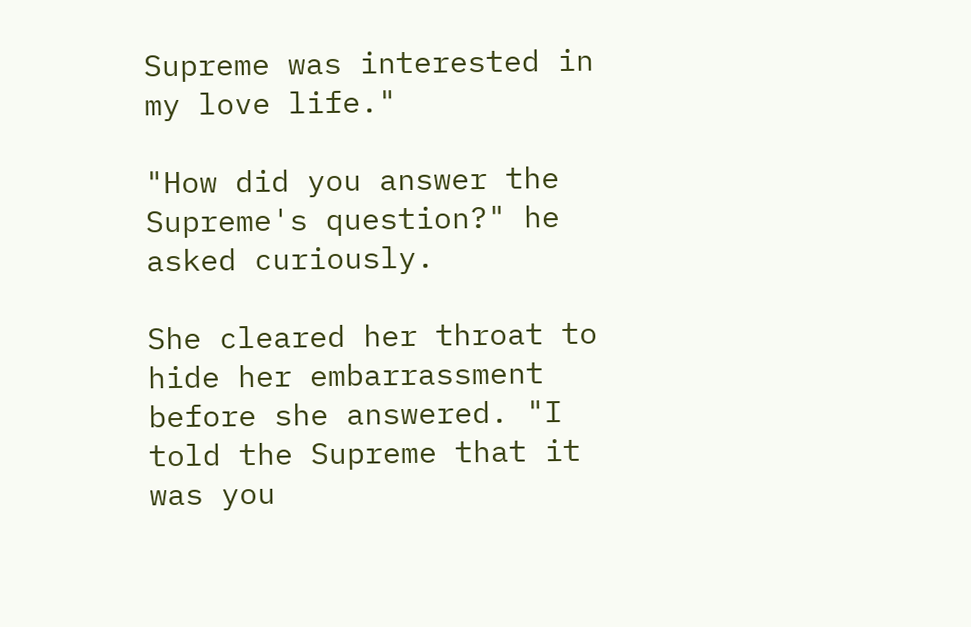Supreme was interested in my love life."

"How did you answer the Supreme's question?" he asked curiously.

She cleared her throat to hide her embarrassment before she answered. "I told the Supreme that it was you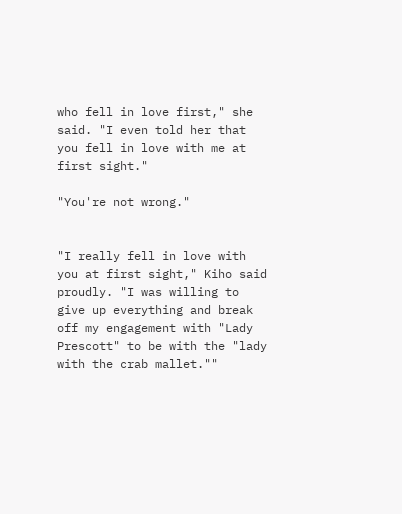who fell in love first," she said. "I even told her that you fell in love with me at first sight."

"You're not wrong."


"I really fell in love with you at first sight," Kiho said proudly. "I was willing to give up everything and break off my engagement with "Lady Prescott" to be with the "lady with the crab mallet.""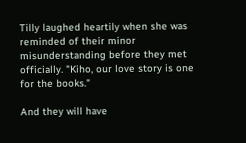Tilly laughed heartily when she was reminded of their minor misunderstanding before they met officially. "Kiho, our love story is one for the books."

And they will have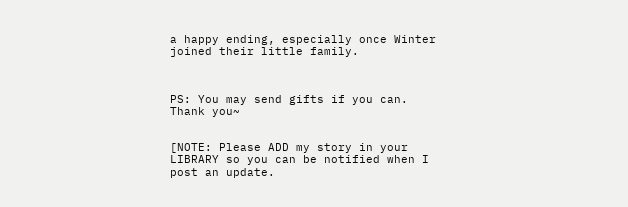a happy ending, especially once Winter joined their little family.



PS: You may send gifts if you can. Thank you~


[NOTE: Please ADD my story in your LIBRARY so you can be notified when I post an update.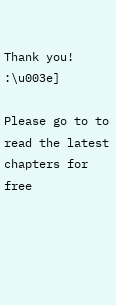Thank you! :\u003e]

Please go to to read the latest chapters for free